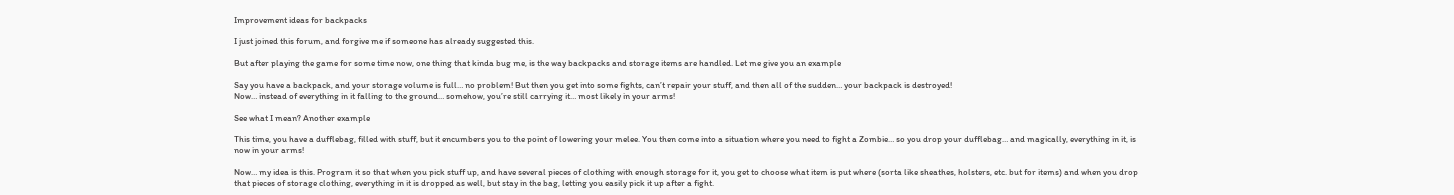Improvement ideas for backpacks

I just joined this forum, and forgive me if someone has already suggested this.

But after playing the game for some time now, one thing that kinda bug me, is the way backpacks and storage items are handled. Let me give you an example

Say you have a backpack, and your storage volume is full… no problem! But then you get into some fights, can’t repair your stuff, and then all of the sudden… your backpack is destroyed!
Now… instead of everything in it falling to the ground… somehow, you’re still carrying it… most likely in your arms!

See what I mean? Another example

This time, you have a dufflebag, filled with stuff, but it encumbers you to the point of lowering your melee. You then come into a situation where you need to fight a Zombie… so you drop your dufflebag… and magically, everything in it, is now in your arms!

Now… my idea is this. Program it so that when you pick stuff up, and have several pieces of clothing with enough storage for it, you get to choose what item is put where (sorta like sheathes, holsters, etc. but for items) and when you drop that pieces of storage clothing, everything in it is dropped as well, but stay in the bag, letting you easily pick it up after a fight.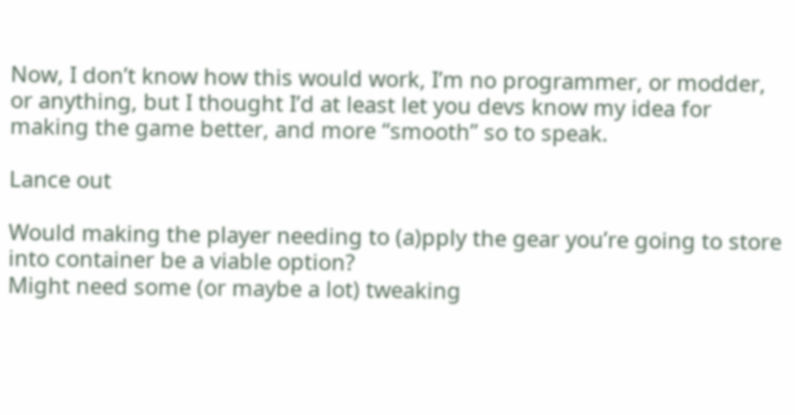Now, I don’t know how this would work, I’m no programmer, or modder, or anything, but I thought I’d at least let you devs know my idea for making the game better, and more “smooth” so to speak.

Lance out

Would making the player needing to (a)pply the gear you’re going to store into container be a viable option?
Might need some (or maybe a lot) tweaking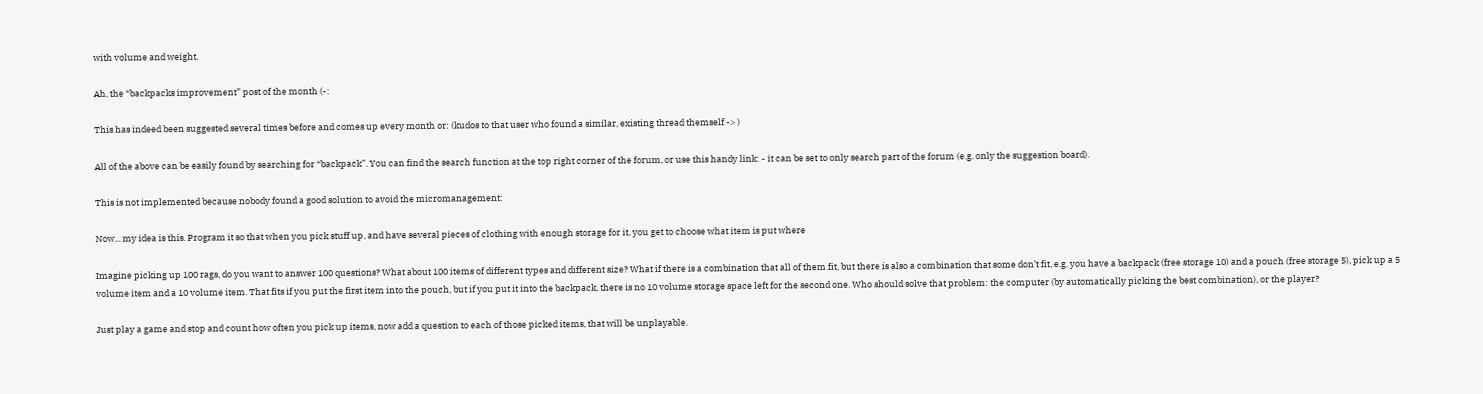with volume and weight.

Ah, the “backpacks improvement” post of the month (-:

This has indeed been suggested several times before and comes up every month or: (kudos to that user who found a similar, existing thread themself -> )

All of the above can be easily found by searching for “backpack”. You can find the search function at the top right corner of the forum, or use this handy link: - it can be set to only search part of the forum (e.g. only the suggestion board).

This is not implemented because nobody found a good solution to avoid the micromanagement:

Now... my idea is this. Program it so that when you pick stuff up, and have several pieces of clothing with enough storage for it, you get to choose what item is put where

Imagine picking up 100 rags, do you want to answer 100 questions? What about 100 items of different types and different size? What if there is a combination that all of them fit, but there is also a combination that some don’t fit, e.g. you have a backpack (free storage 10) and a pouch (free storage 5), pick up a 5 volume item and a 10 volume item. That fits if you put the first item into the pouch, but if you put it into the backpack, there is no 10 volume storage space left for the second one. Who should solve that problem: the computer (by automatically picking the best combination), or the player?

Just play a game and stop and count how often you pick up items, now add a question to each of those picked items, that will be unplayable.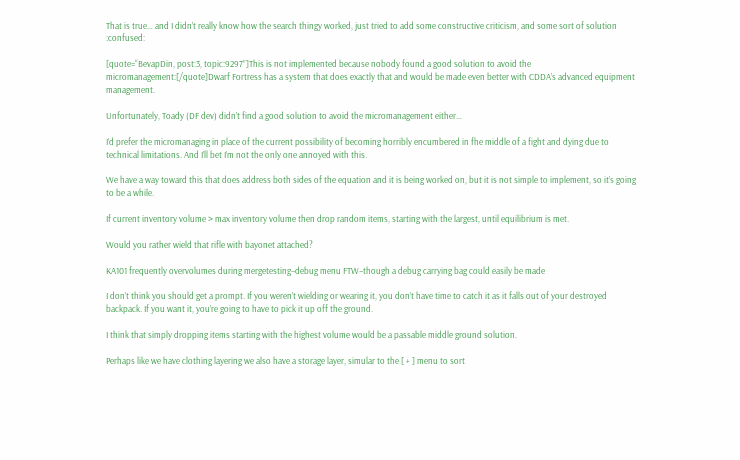That is true… and I didn’t really know how the search thingy worked, just tried to add some constructive criticism, and some sort of solution :confused:

[quote=“BevapDin, post:3, topic:9297”]This is not implemented because nobody found a good solution to avoid the micromanagement:[/quote]Dwarf Fortress has a system that does exactly that and would be made even better with CDDA’s advanced equipment management.

Unfortunately, Toady (DF dev) didn’t find a good solution to avoid the micromanagement either…

I’d prefer the micromanaging in place of the current possibility of becoming horribly encumbered in fhe middle of a fight and dying due to technical limitations. And I’ll bet I’m not the only one annoyed with this.

We have a way toward this that does address both sides of the equation and it is being worked on, but it is not simple to implement, so it’s going to be a while.

If current inventory volume > max inventory volume then drop random items, starting with the largest, until equilibrium is met.

Would you rather wield that rifle with bayonet attached?

KA101 frequently overvolumes during mergetesting–debug menu FTW–though a debug carrying bag could easily be made

I don’t think you should get a prompt. If you weren’t wielding or wearing it, you don’t have time to catch it as it falls out of your destroyed backpack. If you want it, you’re going to have to pick it up off the ground.

I think that simply dropping items starting with the highest volume would be a passable middle ground solution.

Perhaps like we have clothing layering we also have a storage layer, simular to the [ + ] menu to sort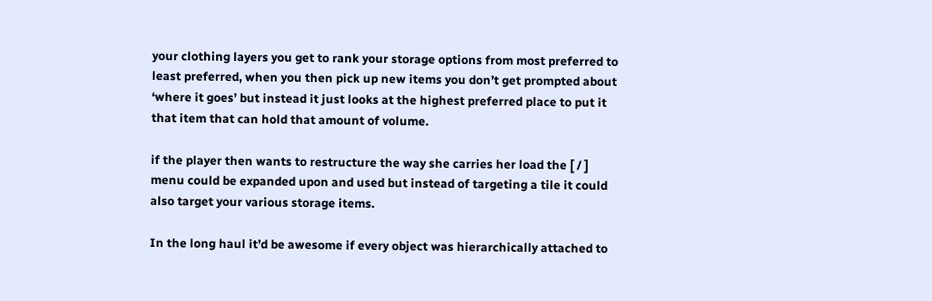your clothing layers you get to rank your storage options from most preferred to least preferred, when you then pick up new items you don’t get prompted about ‘where it goes’ but instead it just looks at the highest preferred place to put it that item that can hold that amount of volume.

if the player then wants to restructure the way she carries her load the [ / ] menu could be expanded upon and used but instead of targeting a tile it could also target your various storage items.

In the long haul it’d be awesome if every object was hierarchically attached to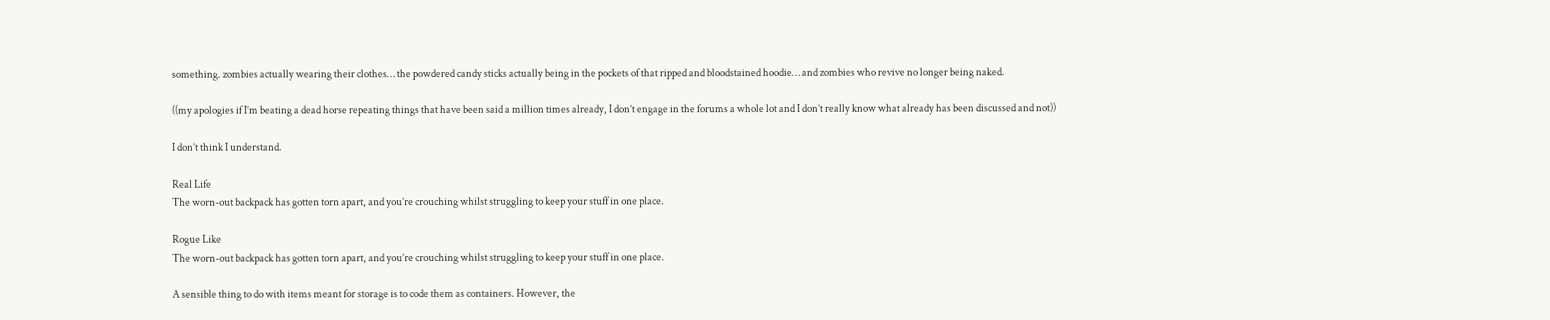something. zombies actually wearing their clothes… the powdered candy sticks actually being in the pockets of that ripped and bloodstained hoodie… and zombies who revive no longer being naked.

((my apologies if I’m beating a dead horse repeating things that have been said a million times already, I don’t engage in the forums a whole lot and I don’t really know what already has been discussed and not))

I don’t think I understand.

Real Life
The worn-out backpack has gotten torn apart, and you’re crouching whilst struggling to keep your stuff in one place.

Rogue Like
The worn-out backpack has gotten torn apart, and you’re crouching whilst struggling to keep your stuff in one place.

A sensible thing to do with items meant for storage is to code them as containers. However, the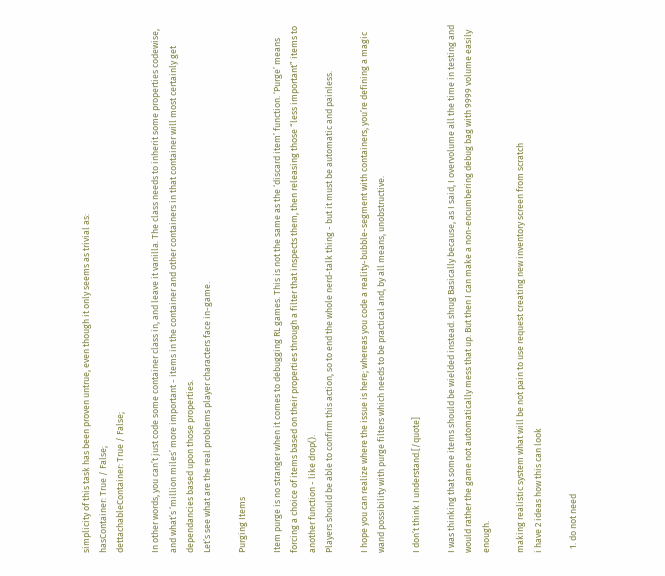simplicity of this task has been proven untrue, even though it only seems as trivial as:
hasContainer: True / False;
dettachableContainer: True / False;

In other words, you can’t just code some container class in, and leave it vanilla. The class needs to inherit some properties codewise, and what’s ‘million miles’ more important - items in the container and other containers in that container will most certainly get dependancies based upon those properties.
Let’s see what are the real problems player characters face in-game.

Purging Items

Item purge is no stranger when it comes to debugging RL games. This is not the same as the ‘discard item’ function. ‘Purge’ means forcing a choice of items based on their properties through a filter that inspects them, then releasing those “less important” items to another function - like drop().
Players should be able to confirm this action, so to end the whole nerd-talk thing - but it must be automatic and painless.

I hope you can realize where the issue is here; whereas you code a reality-bubble-segment with containers, you’re defining a magic wand possibility with purge filters which needs to be practical and, by all means, unobstructive.

I don’t think I understand.[/quote]

I was thinking that some items should be wielded instead. shrug Basically because, as I said, I overvolume all the time in testing and would rather the game not automatically mess that up. But then I can make a non-encumbering debug bag with 9999 volume easily enough.

making realistic system what will be not pain to use request creating new inventory screen from scratch
i have 2 ideas how this can look

  1. do not need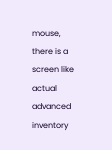mouse, there is a screen like actual advanced inventory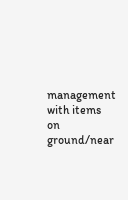management with items on ground/near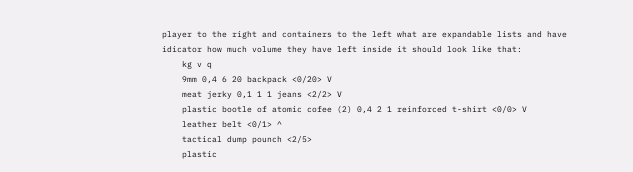player to the right and containers to the left what are expandable lists and have idicator how much volume they have left inside it should look like that:
    kg v q
    9mm 0,4 6 20 backpack <0/20> V
    meat jerky 0,1 1 1 jeans <2/2> V
    plastic bootle of atomic cofee (2) 0,4 2 1 reinforced t-shirt <0/0> V
    leather belt <0/1> ^
    tactical dump pounch <2/5>
    plastic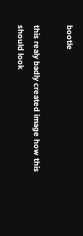bootle

this realy badly created image how this should look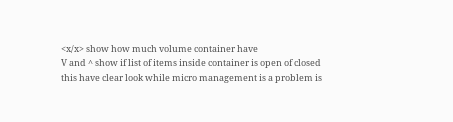<x/x> show how much volume container have
V and ^ show if list of items inside container is open of closed
this have clear look while micro management is a problem is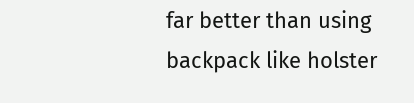far better than using backpack like holster